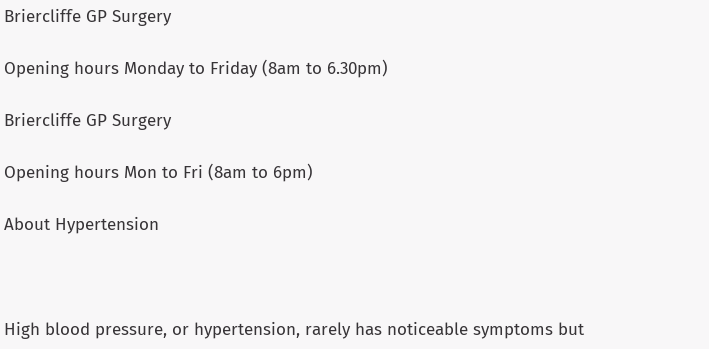Briercliffe GP Surgery

Opening hours Monday to Friday (8am to 6.30pm)

Briercliffe GP Surgery

Opening hours Mon to Fri (8am to 6pm)

About Hypertension



High blood pressure, or hypertension, rarely has noticeable symptoms but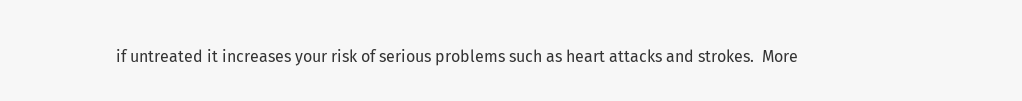if untreated it increases your risk of serious problems such as heart attacks and strokes.  More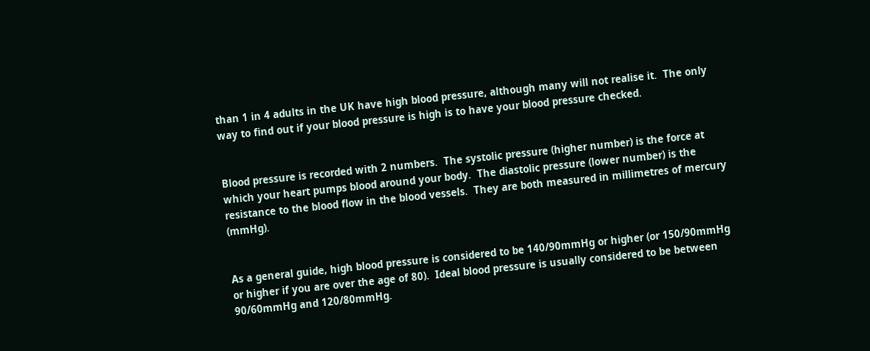than 1 in 4 adults in the UK have high blood pressure, although many will not realise it.  The only way to find out if your blood pressure is high is to have your blood pressure checked.


Blood pressure is recorded with 2 numbers.  The systolic pressure (higher number) is the force at which your heart pumps blood around your body.  The diastolic pressure (lower number) is the resistance to the blood flow in the blood vessels.  They are both measured in millimetres of mercury (mmHg).


As a general guide, high blood pressure is considered to be 140/90mmHg or higher (or 150/90mmHg or higher if you are over the age of 80).  Ideal blood pressure is usually considered to be between 90/60mmHg and 120/80mmHg.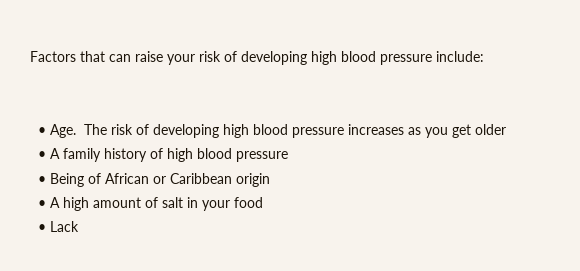Factors that can raise your risk of developing high blood pressure include:


  • Age.  The risk of developing high blood pressure increases as you get older
  • A family history of high blood pressure
  • Being of African or Caribbean origin
  • A high amount of salt in your food
  • Lack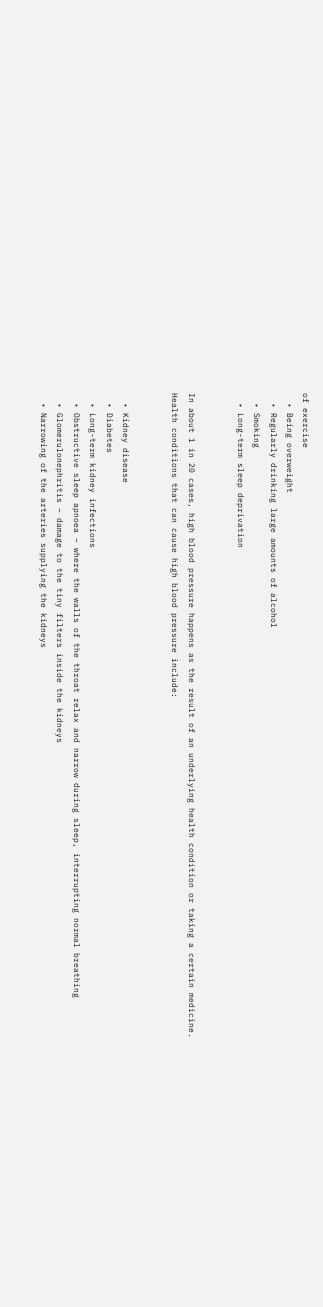of exercise
  • Being overweight
  • Regularly drinking large amounts of alcohol
  • Smoking
  • Long-term sleep deprivation


In about 1 in 20 cases, high blood pressure happens as the result of an underlying health condition or taking a certain medicine.  Health conditions that can cause high blood pressure include:


  • Kidney disease
  • Diabetes
  • Long-term kidney infections
  • Obstructive sleep apnoea – where the walls of the throat relax and narrow during sleep, interrupting normal breathing
  • Glomerulonephritis – damage to the tiny filters inside the kidneys
  • Narrowing of the arteries supplying the kidneys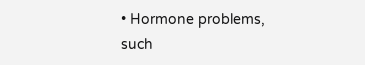• Hormone problems, such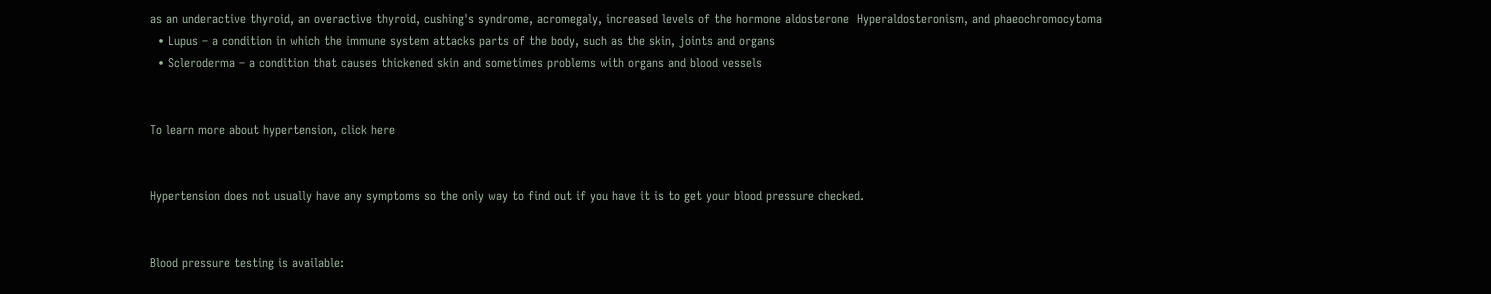as an underactive thyroid, an overactive thyroid, cushing's syndrome, acromegaly, increased levels of the hormone aldosterone  Hyperaldosteronism, and phaeochromocytoma
  • Lupus – a condition in which the immune system attacks parts of the body, such as the skin, joints and organs
  • Scleroderma – a condition that causes thickened skin and sometimes problems with organs and blood vessels


To learn more about hypertension, click here


Hypertension does not usually have any symptoms so the only way to find out if you have it is to get your blood pressure checked.


Blood pressure testing is available: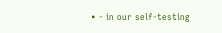• - in our self-testing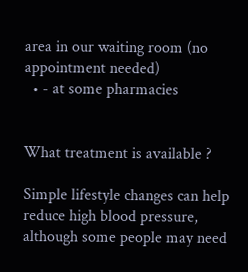area in our waiting room (no appointment needed)
  • - at some pharmacies


What treatment is available ?

Simple lifestyle changes can help reduce high blood pressure, although some people may need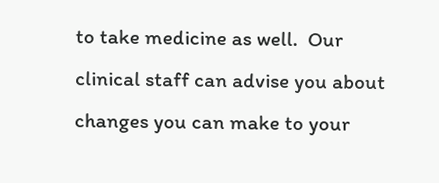to take medicine as well.  Our clinical staff can advise you about changes you can make to your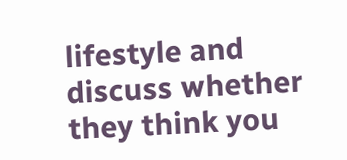lifestyle and discuss whether they think you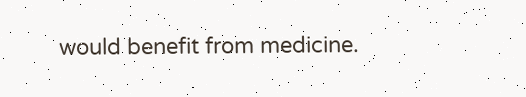would benefit from medicine.